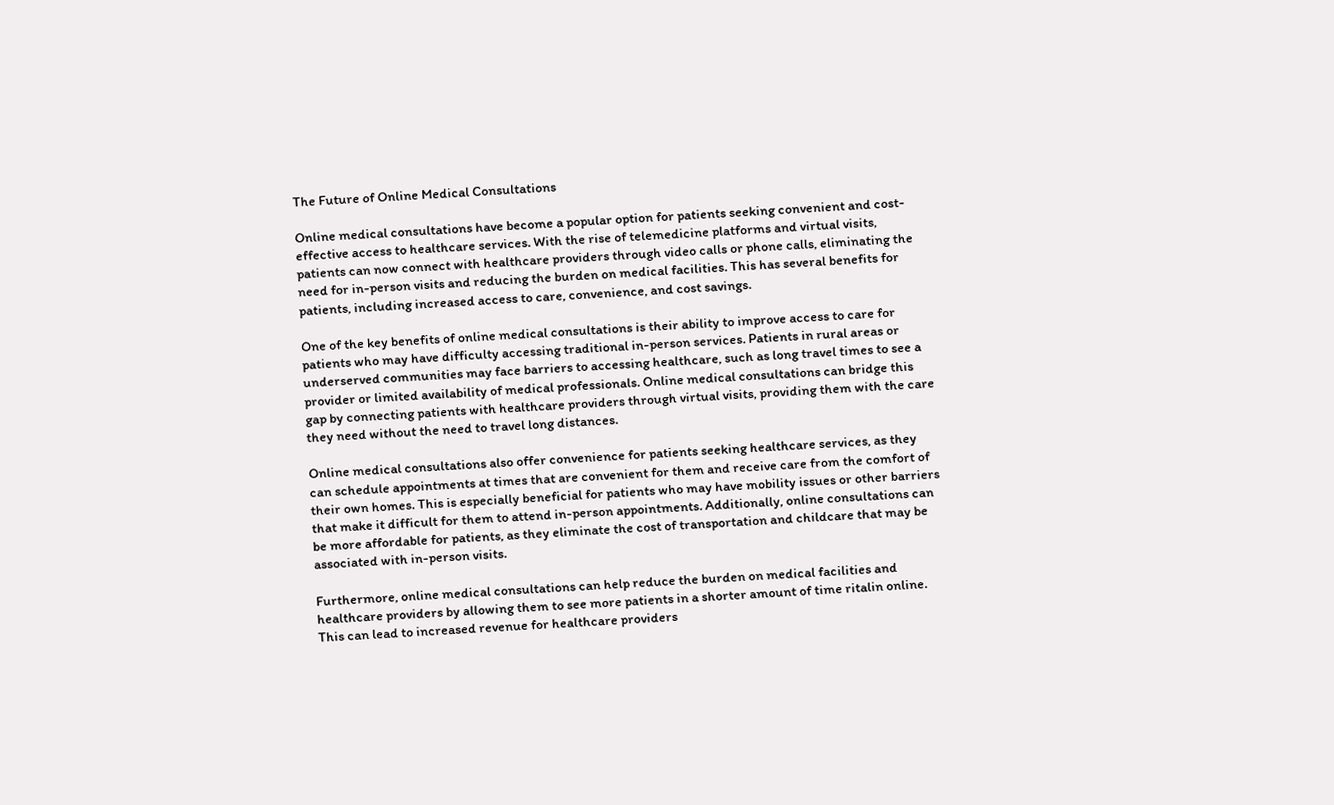The Future of Online Medical Consultations

Online medical consultations have become a popular option for patients seeking convenient and cost-effective access to healthcare services. With the rise of telemedicine platforms and virtual visits, patients can now connect with healthcare providers through video calls or phone calls, eliminating the need for in-person visits and reducing the burden on medical facilities. This has several benefits for patients, including increased access to care, convenience, and cost savings.

One of the key benefits of online medical consultations is their ability to improve access to care for patients who may have difficulty accessing traditional in-person services. Patients in rural areas or underserved communities may face barriers to accessing healthcare, such as long travel times to see a provider or limited availability of medical professionals. Online medical consultations can bridge this gap by connecting patients with healthcare providers through virtual visits, providing them with the care they need without the need to travel long distances.

Online medical consultations also offer convenience for patients seeking healthcare services, as they can schedule appointments at times that are convenient for them and receive care from the comfort of their own homes. This is especially beneficial for patients who may have mobility issues or other barriers that make it difficult for them to attend in-person appointments. Additionally, online consultations can be more affordable for patients, as they eliminate the cost of transportation and childcare that may be associated with in-person visits.

Furthermore, online medical consultations can help reduce the burden on medical facilities and healthcare providers by allowing them to see more patients in a shorter amount of time ritalin online. This can lead to increased revenue for healthcare providers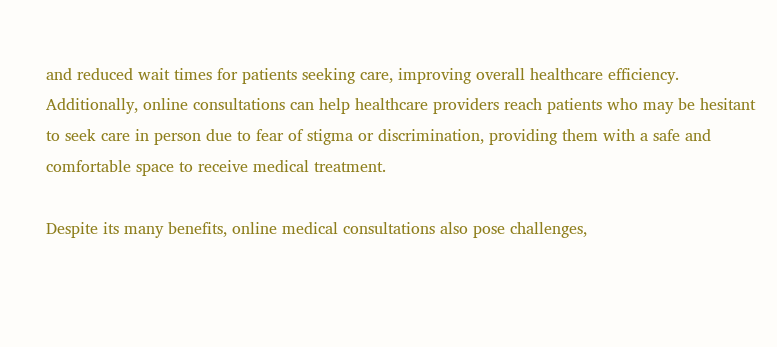and reduced wait times for patients seeking care, improving overall healthcare efficiency. Additionally, online consultations can help healthcare providers reach patients who may be hesitant to seek care in person due to fear of stigma or discrimination, providing them with a safe and comfortable space to receive medical treatment.

Despite its many benefits, online medical consultations also pose challenges,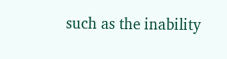such as the inability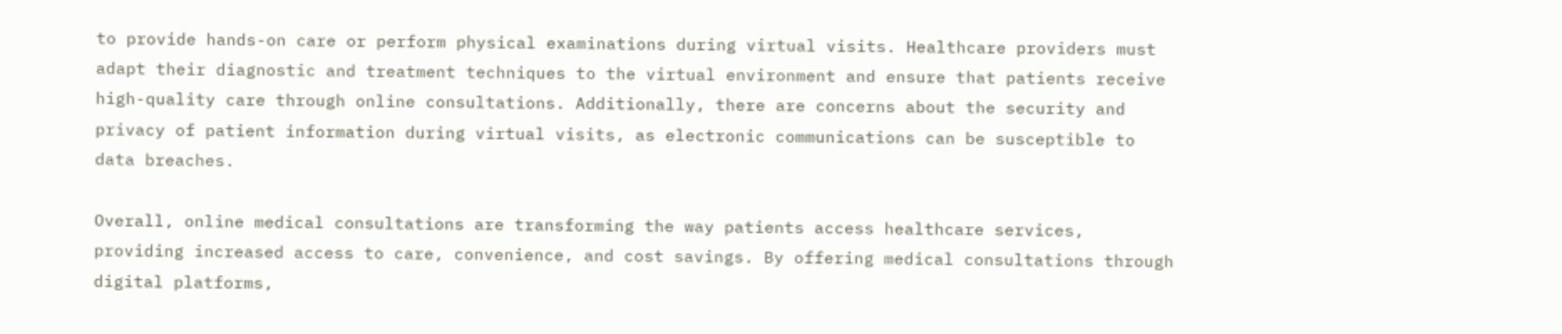to provide hands-on care or perform physical examinations during virtual visits. Healthcare providers must adapt their diagnostic and treatment techniques to the virtual environment and ensure that patients receive high-quality care through online consultations. Additionally, there are concerns about the security and privacy of patient information during virtual visits, as electronic communications can be susceptible to data breaches.

Overall, online medical consultations are transforming the way patients access healthcare services, providing increased access to care, convenience, and cost savings. By offering medical consultations through digital platforms,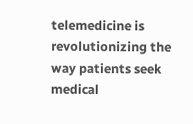telemedicine is revolutionizing the way patients seek medical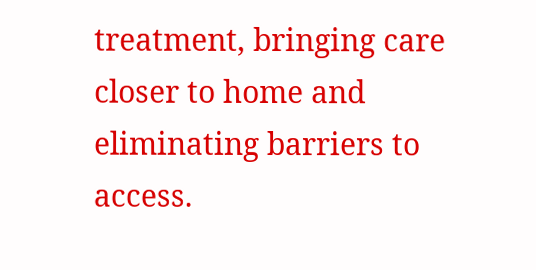treatment, bringing care closer to home and eliminating barriers to access.